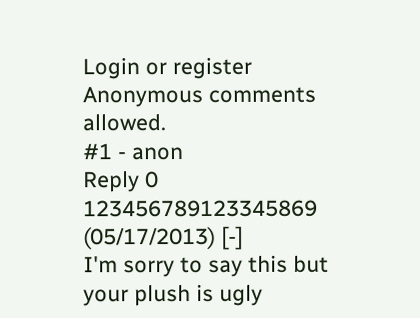Login or register
Anonymous comments allowed.
#1 - anon
Reply 0 123456789123345869
(05/17/2013) [-]
I'm sorry to say this but your plush is ugly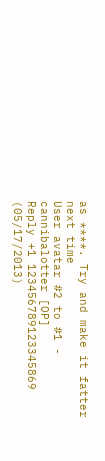as ****. Try and make it fatter next time
User avatar #2 to #1 - cannibalotter [OP]
Reply +1 123456789123345869
(05/17/2013)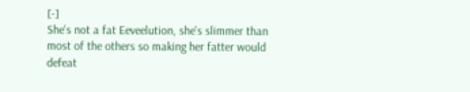[-]
She's not a fat Eeveelution, she's slimmer than most of the others so making her fatter would defeat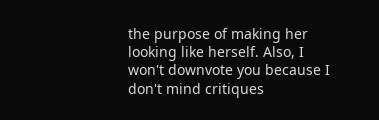the purpose of making her looking like herself. Also, I won't downvote you because I don't mind critiques